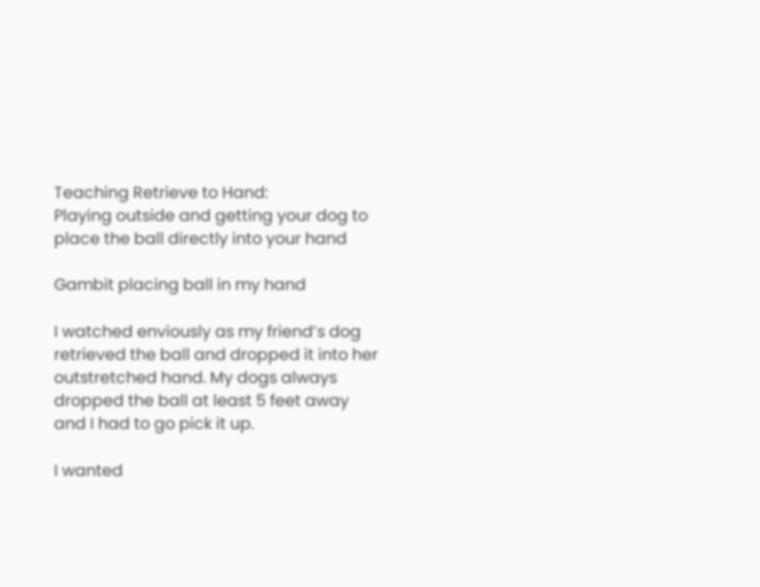Teaching Retrieve to Hand:
Playing outside and getting your dog to place the ball directly into your hand

Gambit placing ball in my hand

I watched enviously as my friend’s dog retrieved the ball and dropped it into her outstretched hand. My dogs always dropped the ball at least 5 feet away and I had to go pick it up.

I wanted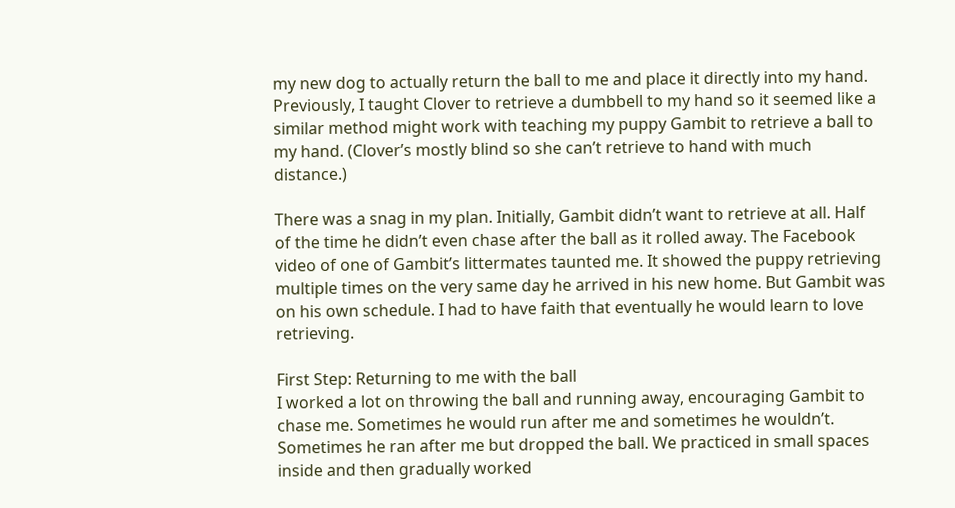my new dog to actually return the ball to me and place it directly into my hand. Previously, I taught Clover to retrieve a dumbbell to my hand so it seemed like a similar method might work with teaching my puppy Gambit to retrieve a ball to my hand. (Clover’s mostly blind so she can’t retrieve to hand with much distance.)

There was a snag in my plan. Initially, Gambit didn’t want to retrieve at all. Half of the time he didn’t even chase after the ball as it rolled away. The Facebook video of one of Gambit’s littermates taunted me. It showed the puppy retrieving multiple times on the very same day he arrived in his new home. But Gambit was on his own schedule. I had to have faith that eventually he would learn to love retrieving.

First Step: Returning to me with the ball
I worked a lot on throwing the ball and running away, encouraging Gambit to chase me. Sometimes he would run after me and sometimes he wouldn’t. Sometimes he ran after me but dropped the ball. We practiced in small spaces inside and then gradually worked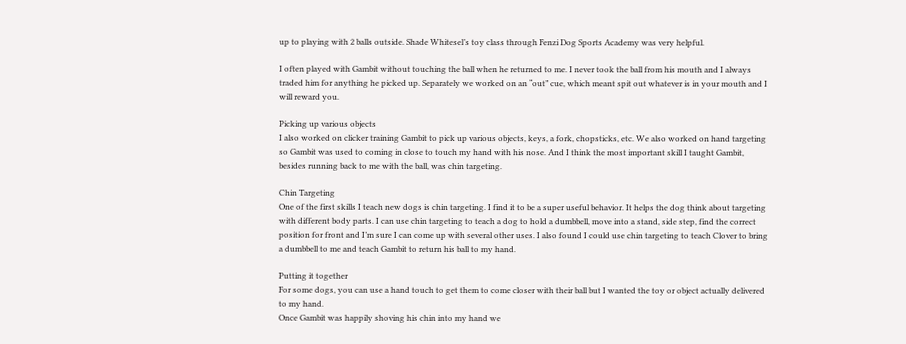up to playing with 2 balls outside. Shade Whitesel’s toy class through Fenzi Dog Sports Academy was very helpful.

I often played with Gambit without touching the ball when he returned to me. I never took the ball from his mouth and I always traded him for anything he picked up. Separately we worked on an “out” cue, which meant spit out whatever is in your mouth and I will reward you.

Picking up various objects
I also worked on clicker training Gambit to pick up various objects, keys, a fork, chopsticks, etc. We also worked on hand targeting so Gambit was used to coming in close to touch my hand with his nose. And I think the most important skill I taught Gambit, besides running back to me with the ball, was chin targeting.

Chin Targeting
One of the first skills I teach new dogs is chin targeting. I find it to be a super useful behavior. It helps the dog think about targeting with different body parts. I can use chin targeting to teach a dog to hold a dumbbell, move into a stand, side step, find the correct position for front and I’m sure I can come up with several other uses. I also found I could use chin targeting to teach Clover to bring a dumbbell to me and teach Gambit to return his ball to my hand.

Putting it together
For some dogs, you can use a hand touch to get them to come closer with their ball but I wanted the toy or object actually delivered to my hand.
Once Gambit was happily shoving his chin into my hand we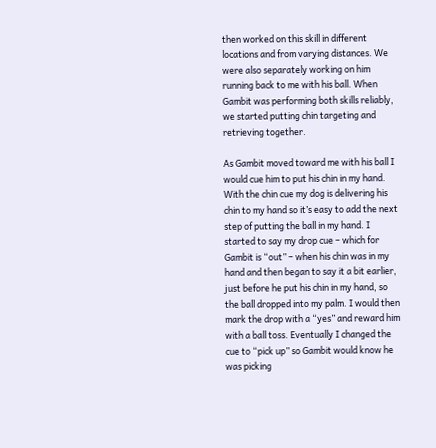then worked on this skill in different locations and from varying distances. We were also separately working on him running back to me with his ball. When Gambit was performing both skills reliably, we started putting chin targeting and retrieving together.

As Gambit moved toward me with his ball I would cue him to put his chin in my hand. With the chin cue my dog is delivering his chin to my hand so it’s easy to add the next step of putting the ball in my hand. I started to say my drop cue – which for Gambit is “out” – when his chin was in my hand and then began to say it a bit earlier, just before he put his chin in my hand, so the ball dropped into my palm. I would then mark the drop with a “yes” and reward him with a ball toss. Eventually I changed the cue to “pick up” so Gambit would know he was picking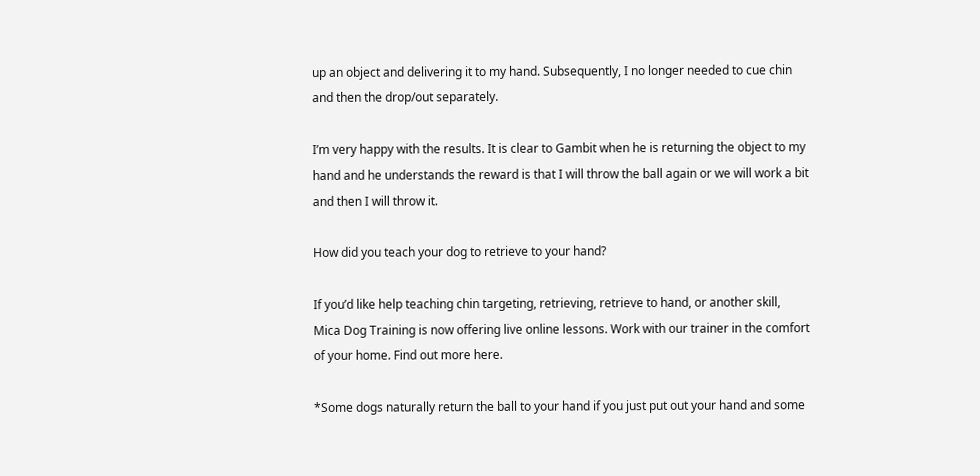up an object and delivering it to my hand. Subsequently, I no longer needed to cue chin and then the drop/out separately.

I’m very happy with the results. It is clear to Gambit when he is returning the object to my hand and he understands the reward is that I will throw the ball again or we will work a bit and then I will throw it.

How did you teach your dog to retrieve to your hand?

If you’d like help teaching chin targeting, retrieving, retrieve to hand, or another skill, Mica Dog Training is now offering live online lessons. Work with our trainer in the comfort of your home. Find out more here.

*Some dogs naturally return the ball to your hand if you just put out your hand and some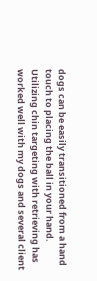dogs can be easily transitioned from a hand touch to placing the ball in your hand. Utilizing chin targeting with retrieving has worked well with my dogs and several client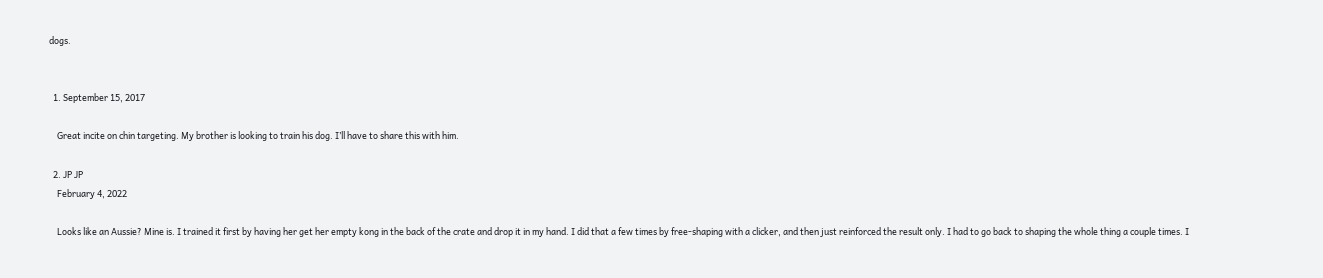dogs.


  1. September 15, 2017

    Great incite on chin targeting. My brother is looking to train his dog. I’ll have to share this with him.

  2. JP JP
    February 4, 2022

    Looks like an Aussie? Mine is. I trained it first by having her get her empty kong in the back of the crate and drop it in my hand. I did that a few times by free-shaping with a clicker, and then just reinforced the result only. I had to go back to shaping the whole thing a couple times. I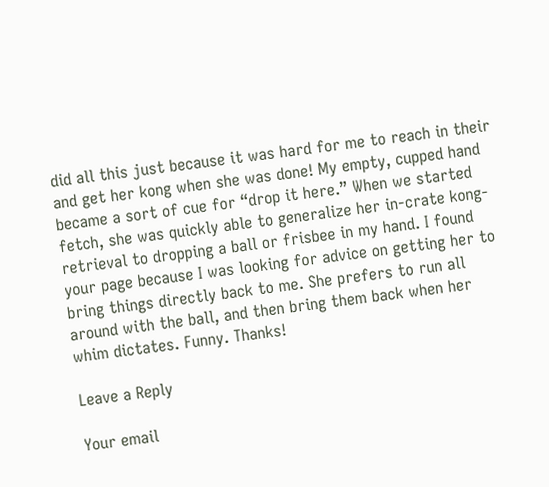did all this just because it was hard for me to reach in their and get her kong when she was done! My empty, cupped hand became a sort of cue for “drop it here.” When we started fetch, she was quickly able to generalize her in-crate kong-retrieval to dropping a ball or frisbee in my hand. I found your page because I was looking for advice on getting her to bring things directly back to me. She prefers to run all around with the ball, and then bring them back when her whim dictates. Funny. Thanks!

Leave a Reply

Your email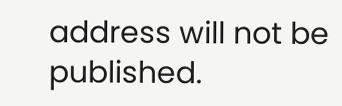address will not be published.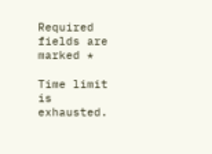Required fields are marked *

Time limit is exhausted.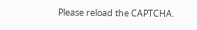Please reload the CAPTCHA.